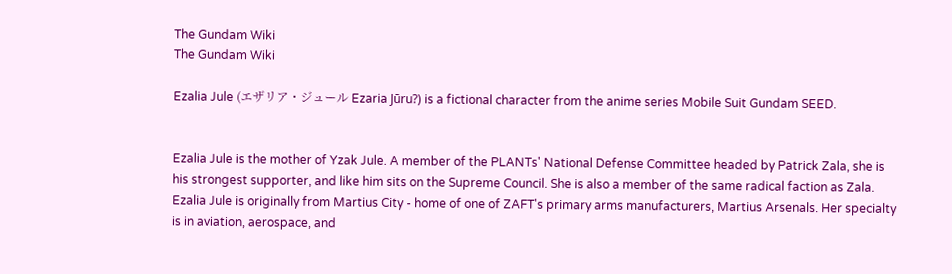The Gundam Wiki
The Gundam Wiki

Ezalia Jule (エザリア・ジュール Ezaria Jūru?) is a fictional character from the anime series Mobile Suit Gundam SEED.


Ezalia Jule is the mother of Yzak Jule. A member of the PLANTs' National Defense Committee headed by Patrick Zala, she is his strongest supporter, and like him sits on the Supreme Council. She is also a member of the same radical faction as Zala. Ezalia Jule is originally from Martius City - home of one of ZAFT's primary arms manufacturers, Martius Arsenals. Her specialty is in aviation, aerospace, and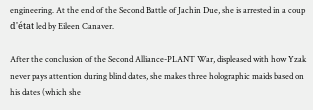engineering. At the end of the Second Battle of Jachin Due, she is arrested in a coup d'état led by Eileen Canaver.

After the conclusion of the Second Alliance-PLANT War, displeased with how Yzak never pays attention during blind dates, she makes three holographic maids based on his dates (which she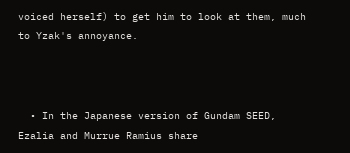voiced herself) to get him to look at them, much to Yzak's annoyance.



  • In the Japanese version of Gundam SEED, Ezalia and Murrue Ramius share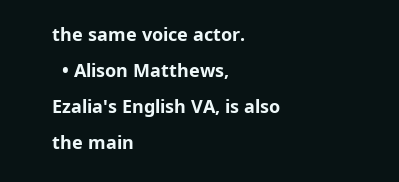the same voice actor.
  • Alison Matthews, Ezalia's English VA, is also the main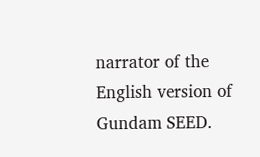narrator of the English version of Gundam SEED.